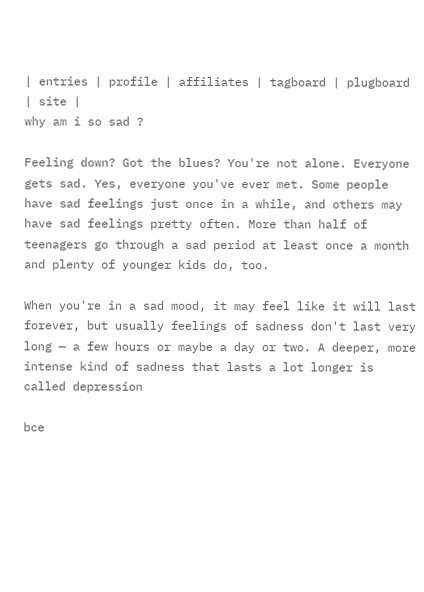| entries | profile | affiliates | tagboard | plugboard | site |
why am i so sad ?

Feeling down? Got the blues? You're not alone. Everyone gets sad. Yes, everyone you've ever met. Some people have sad feelings just once in a while, and others may have sad feelings pretty often. More than half of teenagers go through a sad period at least once a month and plenty of younger kids do, too.

When you're in a sad mood, it may feel like it will last forever, but usually feelings of sadness don't last very long — a few hours or maybe a day or two. A deeper, more intense kind of sadness that lasts a lot longer is called depression

bce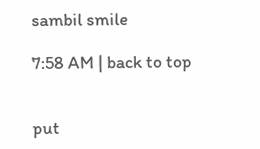sambil smile

7:58 AM | back to top


put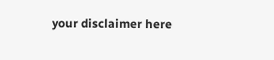your disclaimer here